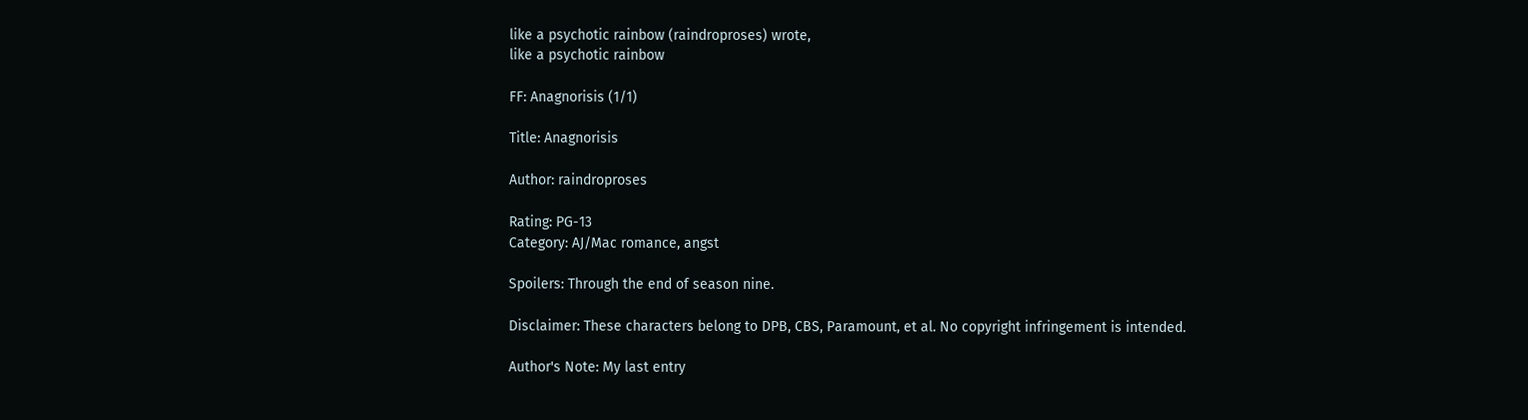like a psychotic rainbow (raindroproses) wrote,
like a psychotic rainbow

FF: Anagnorisis (1/1)

Title: Anagnorisis

Author: raindroproses

Rating: PG-13
Category: AJ/Mac romance, angst

Spoilers: Through the end of season nine.

Disclaimer: These characters belong to DPB, CBS, Paramount, et al. No copyright infringement is intended.

Author's Note: My last entry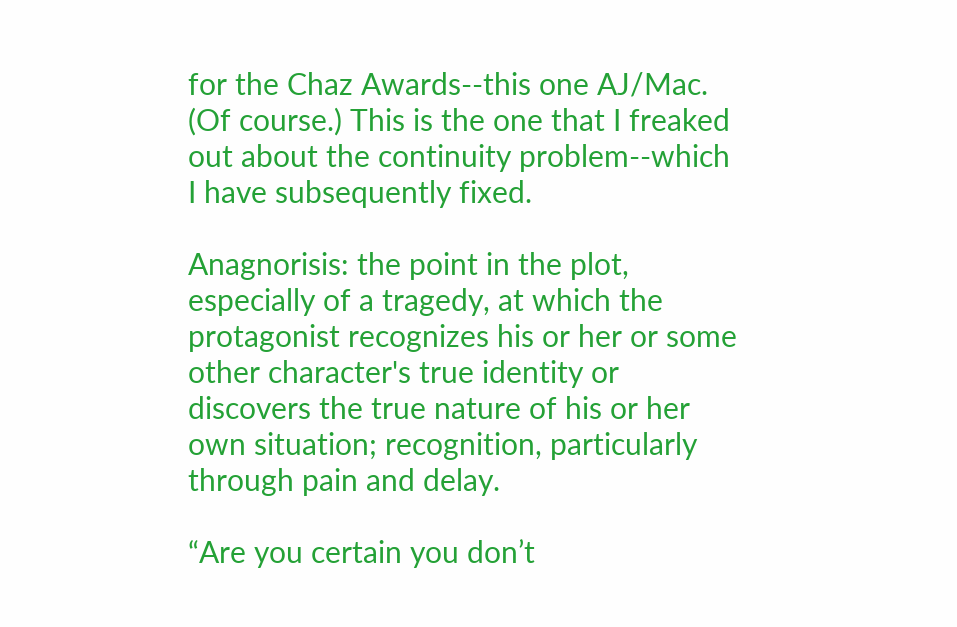for the Chaz Awards--this one AJ/Mac. (Of course.) This is the one that I freaked out about the continuity problem--which I have subsequently fixed.

Anagnorisis: the point in the plot, especially of a tragedy, at which the protagonist recognizes his or her or some other character's true identity or discovers the true nature of his or her own situation; recognition, particularly through pain and delay.

“Are you certain you don’t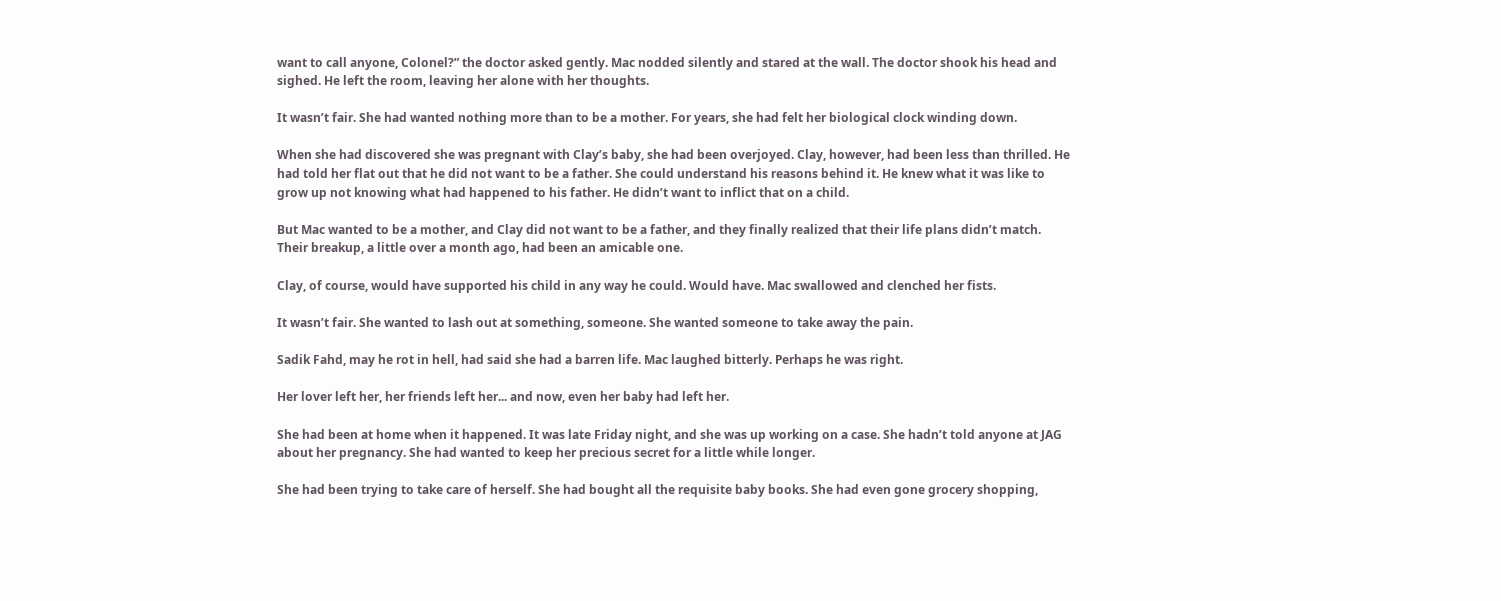want to call anyone, Colonel?” the doctor asked gently. Mac nodded silently and stared at the wall. The doctor shook his head and sighed. He left the room, leaving her alone with her thoughts.

It wasn’t fair. She had wanted nothing more than to be a mother. For years, she had felt her biological clock winding down.

When she had discovered she was pregnant with Clay’s baby, she had been overjoyed. Clay, however, had been less than thrilled. He had told her flat out that he did not want to be a father. She could understand his reasons behind it. He knew what it was like to grow up not knowing what had happened to his father. He didn’t want to inflict that on a child.

But Mac wanted to be a mother, and Clay did not want to be a father, and they finally realized that their life plans didn’t match. Their breakup, a little over a month ago, had been an amicable one.

Clay, of course, would have supported his child in any way he could. Would have. Mac swallowed and clenched her fists.

It wasn’t fair. She wanted to lash out at something, someone. She wanted someone to take away the pain.

Sadik Fahd, may he rot in hell, had said she had a barren life. Mac laughed bitterly. Perhaps he was right.

Her lover left her, her friends left her... and now, even her baby had left her.

She had been at home when it happened. It was late Friday night, and she was up working on a case. She hadn’t told anyone at JAG about her pregnancy. She had wanted to keep her precious secret for a little while longer.

She had been trying to take care of herself. She had bought all the requisite baby books. She had even gone grocery shopping,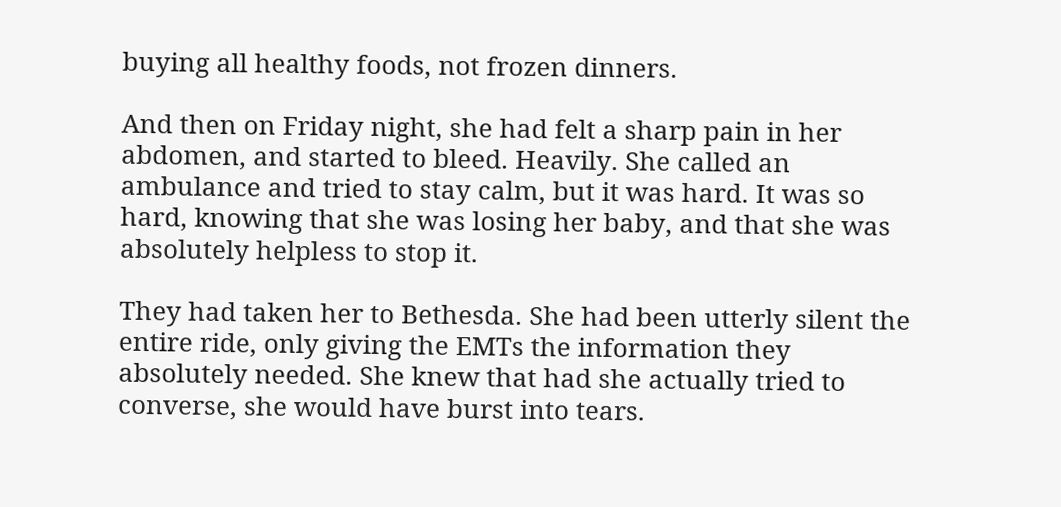buying all healthy foods, not frozen dinners.

And then on Friday night, she had felt a sharp pain in her abdomen, and started to bleed. Heavily. She called an ambulance and tried to stay calm, but it was hard. It was so hard, knowing that she was losing her baby, and that she was absolutely helpless to stop it.

They had taken her to Bethesda. She had been utterly silent the entire ride, only giving the EMTs the information they absolutely needed. She knew that had she actually tried to converse, she would have burst into tears.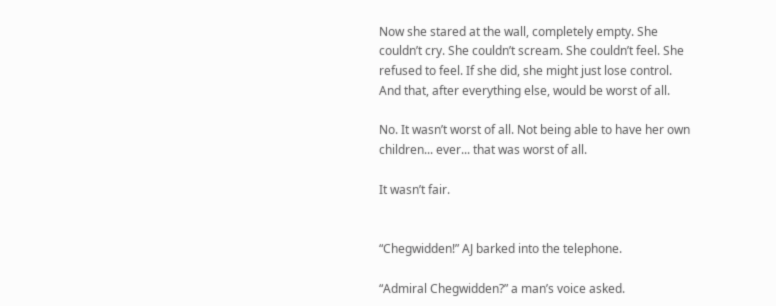Now she stared at the wall, completely empty. She couldn’t cry. She couldn’t scream. She couldn’t feel. She refused to feel. If she did, she might just lose control. And that, after everything else, would be worst of all.

No. It wasn’t worst of all. Not being able to have her own children... ever... that was worst of all.

It wasn’t fair.


“Chegwidden!” AJ barked into the telephone.

“Admiral Chegwidden?” a man’s voice asked.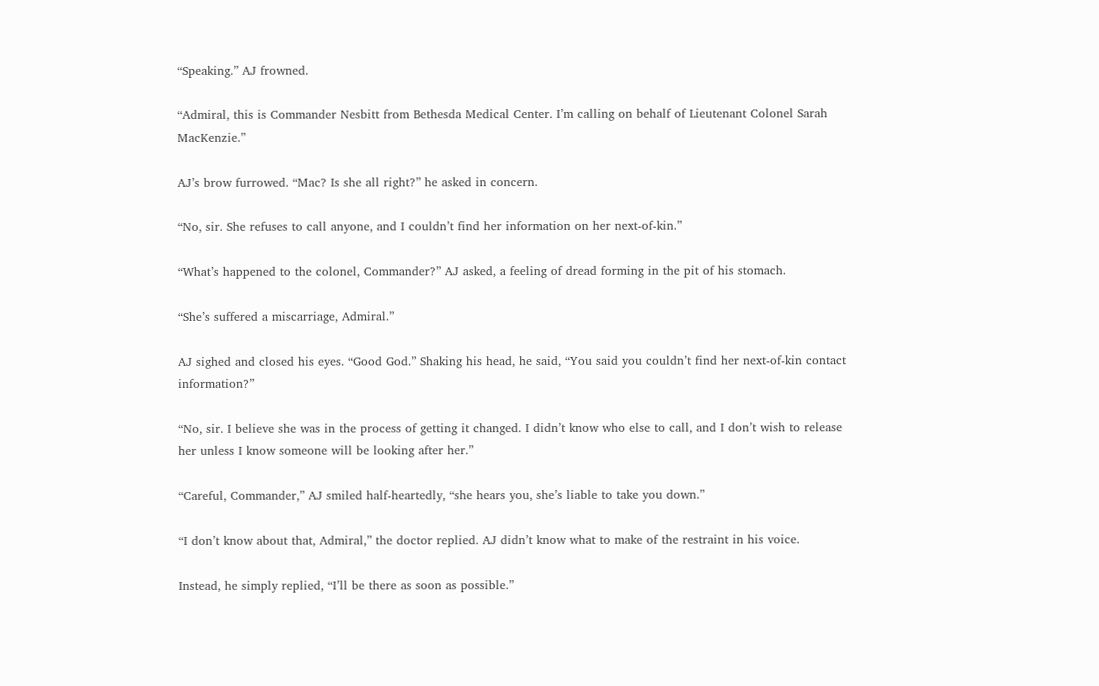“Speaking.” AJ frowned.

“Admiral, this is Commander Nesbitt from Bethesda Medical Center. I’m calling on behalf of Lieutenant Colonel Sarah MacKenzie.”

AJ’s brow furrowed. “Mac? Is she all right?” he asked in concern.

“No, sir. She refuses to call anyone, and I couldn’t find her information on her next-of-kin.”

“What’s happened to the colonel, Commander?” AJ asked, a feeling of dread forming in the pit of his stomach.

“She’s suffered a miscarriage, Admiral.”

AJ sighed and closed his eyes. “Good God.” Shaking his head, he said, “You said you couldn’t find her next-of-kin contact information?”

“No, sir. I believe she was in the process of getting it changed. I didn’t know who else to call, and I don’t wish to release her unless I know someone will be looking after her.”

“Careful, Commander,” AJ smiled half-heartedly, “she hears you, she’s liable to take you down.”

“I don’t know about that, Admiral,” the doctor replied. AJ didn’t know what to make of the restraint in his voice.

Instead, he simply replied, “I’ll be there as soon as possible.”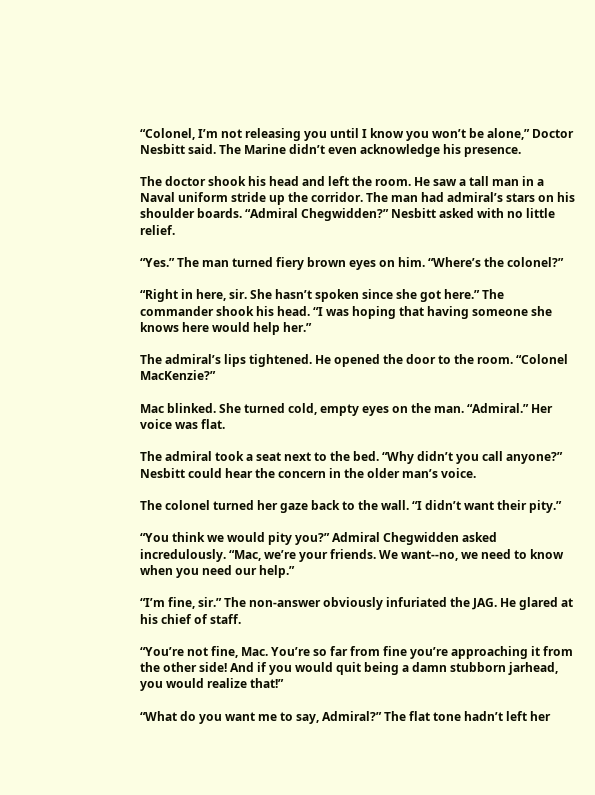“Colonel, I’m not releasing you until I know you won’t be alone,” Doctor Nesbitt said. The Marine didn’t even acknowledge his presence.

The doctor shook his head and left the room. He saw a tall man in a Naval uniform stride up the corridor. The man had admiral’s stars on his shoulder boards. “Admiral Chegwidden?” Nesbitt asked with no little relief.

“Yes.” The man turned fiery brown eyes on him. “Where’s the colonel?”

“Right in here, sir. She hasn’t spoken since she got here.” The commander shook his head. “I was hoping that having someone she knows here would help her.”

The admiral’s lips tightened. He opened the door to the room. “Colonel MacKenzie?”

Mac blinked. She turned cold, empty eyes on the man. “Admiral.” Her voice was flat.

The admiral took a seat next to the bed. “Why didn’t you call anyone?” Nesbitt could hear the concern in the older man’s voice.

The colonel turned her gaze back to the wall. “I didn’t want their pity.”

“You think we would pity you?” Admiral Chegwidden asked incredulously. “Mac, we’re your friends. We want--no, we need to know when you need our help.”

“I’m fine, sir.” The non-answer obviously infuriated the JAG. He glared at his chief of staff.

“You’re not fine, Mac. You’re so far from fine you’re approaching it from the other side! And if you would quit being a damn stubborn jarhead, you would realize that!”

“What do you want me to say, Admiral?” The flat tone hadn’t left her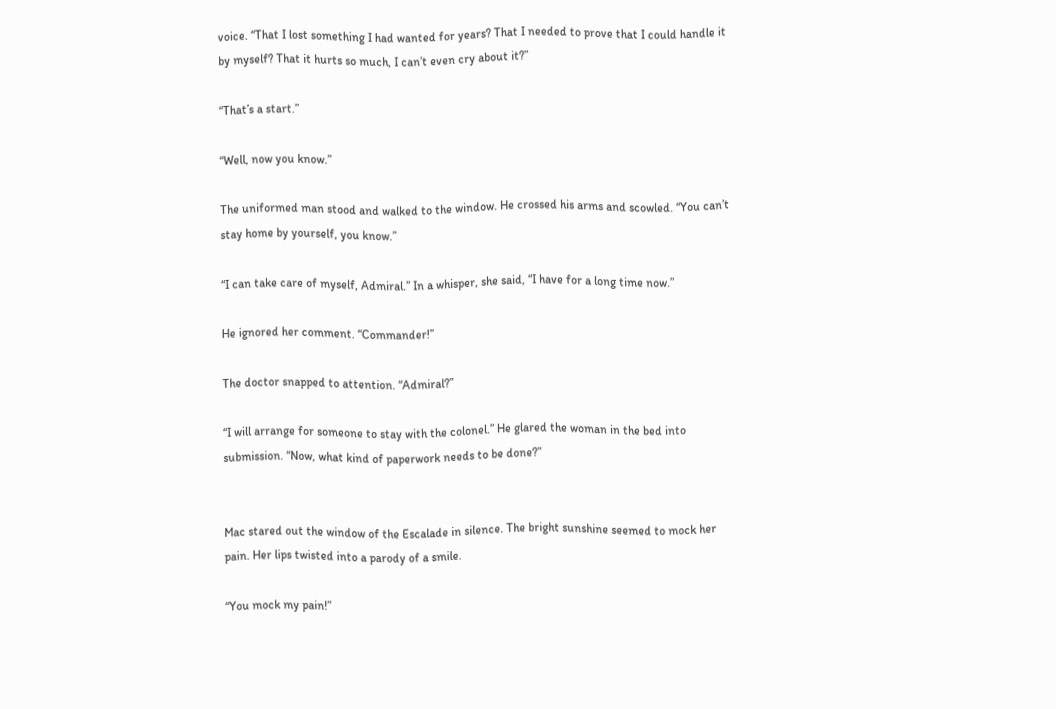voice. “That I lost something I had wanted for years? That I needed to prove that I could handle it by myself? That it hurts so much, I can’t even cry about it?”

“That’s a start.”

“Well, now you know.”

The uniformed man stood and walked to the window. He crossed his arms and scowled. “You can’t stay home by yourself, you know.”

“I can take care of myself, Admiral.” In a whisper, she said, “I have for a long time now.”

He ignored her comment. “Commander!”

The doctor snapped to attention. “Admiral?”

“I will arrange for someone to stay with the colonel.” He glared the woman in the bed into submission. “Now, what kind of paperwork needs to be done?”


Mac stared out the window of the Escalade in silence. The bright sunshine seemed to mock her pain. Her lips twisted into a parody of a smile.

“You mock my pain!”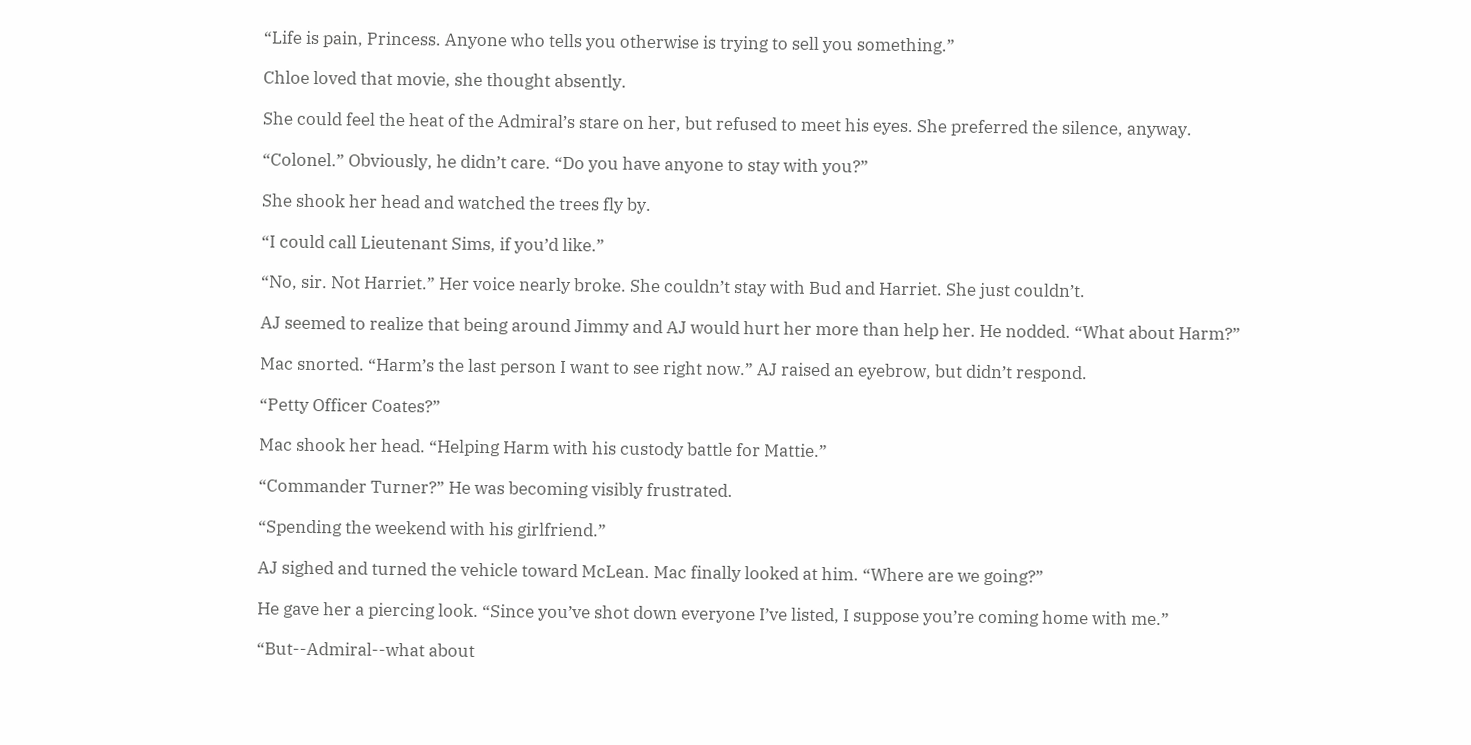“Life is pain, Princess. Anyone who tells you otherwise is trying to sell you something.”

Chloe loved that movie, she thought absently.

She could feel the heat of the Admiral’s stare on her, but refused to meet his eyes. She preferred the silence, anyway.

“Colonel.” Obviously, he didn’t care. “Do you have anyone to stay with you?”

She shook her head and watched the trees fly by.

“I could call Lieutenant Sims, if you’d like.”

“No, sir. Not Harriet.” Her voice nearly broke. She couldn’t stay with Bud and Harriet. She just couldn’t.

AJ seemed to realize that being around Jimmy and AJ would hurt her more than help her. He nodded. “What about Harm?”

Mac snorted. “Harm’s the last person I want to see right now.” AJ raised an eyebrow, but didn’t respond.

“Petty Officer Coates?”

Mac shook her head. “Helping Harm with his custody battle for Mattie.”

“Commander Turner?” He was becoming visibly frustrated.

“Spending the weekend with his girlfriend.”

AJ sighed and turned the vehicle toward McLean. Mac finally looked at him. “Where are we going?”

He gave her a piercing look. “Since you’ve shot down everyone I’ve listed, I suppose you’re coming home with me.”

“But--Admiral--what about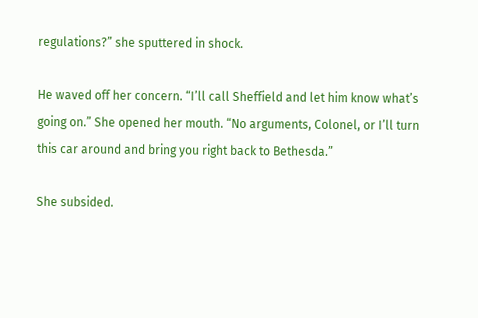regulations?” she sputtered in shock.

He waved off her concern. “I’ll call Sheffield and let him know what’s going on.” She opened her mouth. “No arguments, Colonel, or I’ll turn this car around and bring you right back to Bethesda.”

She subsided.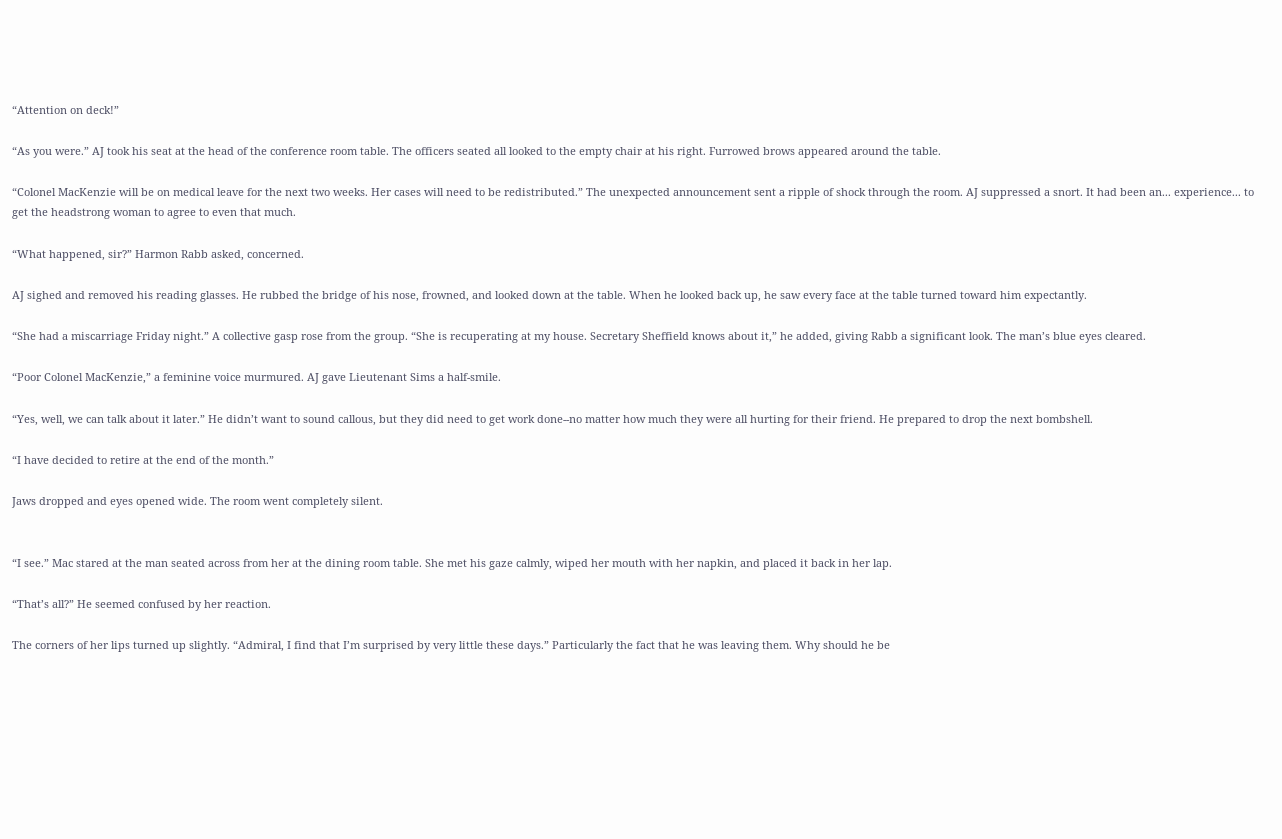“Attention on deck!”

“As you were.” AJ took his seat at the head of the conference room table. The officers seated all looked to the empty chair at his right. Furrowed brows appeared around the table.

“Colonel MacKenzie will be on medical leave for the next two weeks. Her cases will need to be redistributed.” The unexpected announcement sent a ripple of shock through the room. AJ suppressed a snort. It had been an... experience... to get the headstrong woman to agree to even that much.

“What happened, sir?” Harmon Rabb asked, concerned.

AJ sighed and removed his reading glasses. He rubbed the bridge of his nose, frowned, and looked down at the table. When he looked back up, he saw every face at the table turned toward him expectantly.

“She had a miscarriage Friday night.” A collective gasp rose from the group. “She is recuperating at my house. Secretary Sheffield knows about it,” he added, giving Rabb a significant look. The man’s blue eyes cleared.

“Poor Colonel MacKenzie,” a feminine voice murmured. AJ gave Lieutenant Sims a half-smile.

“Yes, well, we can talk about it later.” He didn’t want to sound callous, but they did need to get work done--no matter how much they were all hurting for their friend. He prepared to drop the next bombshell.

“I have decided to retire at the end of the month.”

Jaws dropped and eyes opened wide. The room went completely silent.


“I see.” Mac stared at the man seated across from her at the dining room table. She met his gaze calmly, wiped her mouth with her napkin, and placed it back in her lap.

“That’s all?” He seemed confused by her reaction.

The corners of her lips turned up slightly. “Admiral, I find that I’m surprised by very little these days.” Particularly the fact that he was leaving them. Why should he be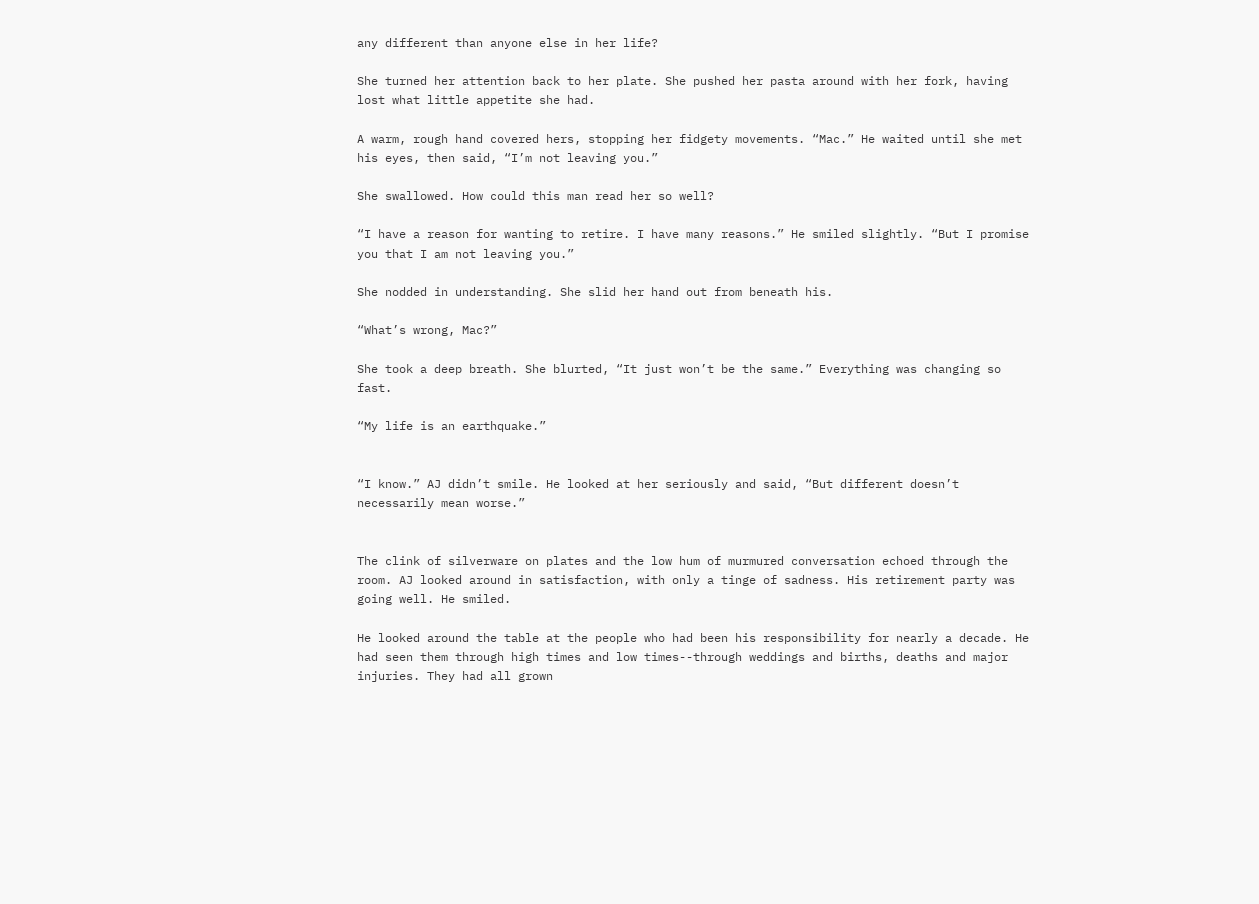any different than anyone else in her life?

She turned her attention back to her plate. She pushed her pasta around with her fork, having lost what little appetite she had.

A warm, rough hand covered hers, stopping her fidgety movements. “Mac.” He waited until she met his eyes, then said, “I’m not leaving you.”

She swallowed. How could this man read her so well?

“I have a reason for wanting to retire. I have many reasons.” He smiled slightly. “But I promise you that I am not leaving you.”

She nodded in understanding. She slid her hand out from beneath his.

“What’s wrong, Mac?”

She took a deep breath. She blurted, “It just won’t be the same.” Everything was changing so fast.

“My life is an earthquake.”


“I know.” AJ didn’t smile. He looked at her seriously and said, “But different doesn’t necessarily mean worse.”


The clink of silverware on plates and the low hum of murmured conversation echoed through the room. AJ looked around in satisfaction, with only a tinge of sadness. His retirement party was going well. He smiled.

He looked around the table at the people who had been his responsibility for nearly a decade. He had seen them through high times and low times--through weddings and births, deaths and major injuries. They had all grown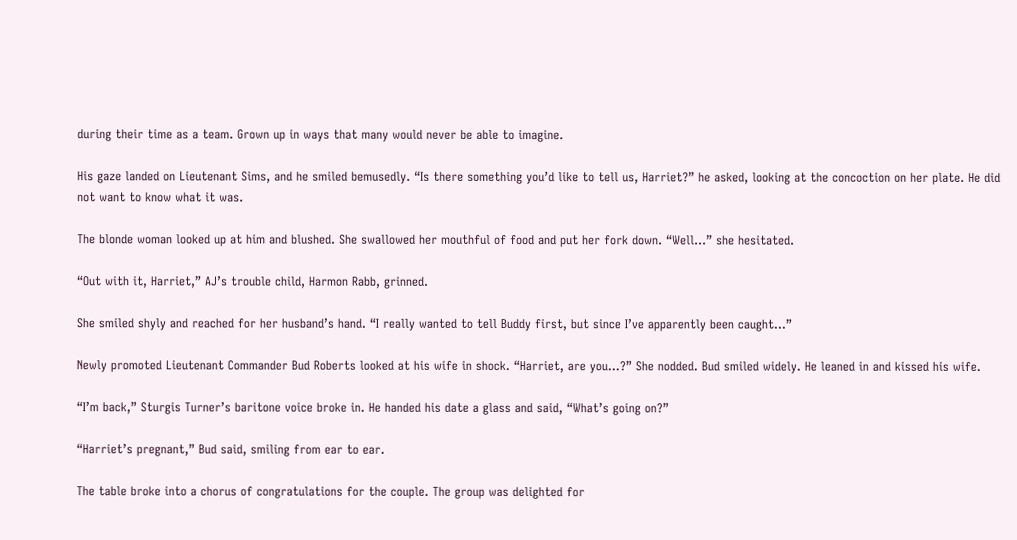during their time as a team. Grown up in ways that many would never be able to imagine.

His gaze landed on Lieutenant Sims, and he smiled bemusedly. “Is there something you’d like to tell us, Harriet?” he asked, looking at the concoction on her plate. He did not want to know what it was.

The blonde woman looked up at him and blushed. She swallowed her mouthful of food and put her fork down. “Well...” she hesitated.

“Out with it, Harriet,” AJ’s trouble child, Harmon Rabb, grinned.

She smiled shyly and reached for her husband’s hand. “I really wanted to tell Buddy first, but since I’ve apparently been caught...”

Newly promoted Lieutenant Commander Bud Roberts looked at his wife in shock. “Harriet, are you...?” She nodded. Bud smiled widely. He leaned in and kissed his wife.

“I’m back,” Sturgis Turner’s baritone voice broke in. He handed his date a glass and said, “What’s going on?”

“Harriet’s pregnant,” Bud said, smiling from ear to ear.

The table broke into a chorus of congratulations for the couple. The group was delighted for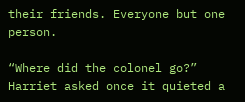their friends. Everyone but one person.

“Where did the colonel go?” Harriet asked once it quieted a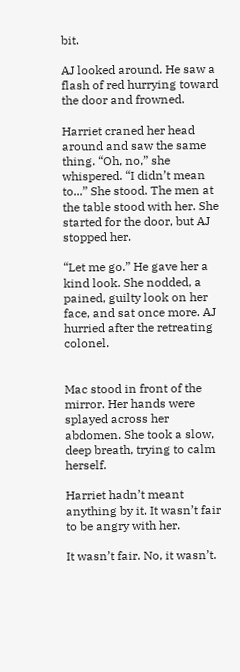bit.

AJ looked around. He saw a flash of red hurrying toward the door and frowned.

Harriet craned her head around and saw the same thing. “Oh, no,” she whispered. “I didn’t mean to...” She stood. The men at the table stood with her. She started for the door, but AJ stopped her.

“Let me go.” He gave her a kind look. She nodded, a pained, guilty look on her face, and sat once more. AJ hurried after the retreating colonel.


Mac stood in front of the mirror. Her hands were splayed across her abdomen. She took a slow, deep breath, trying to calm herself.

Harriet hadn’t meant anything by it. It wasn’t fair to be angry with her.

It wasn’t fair. No, it wasn’t.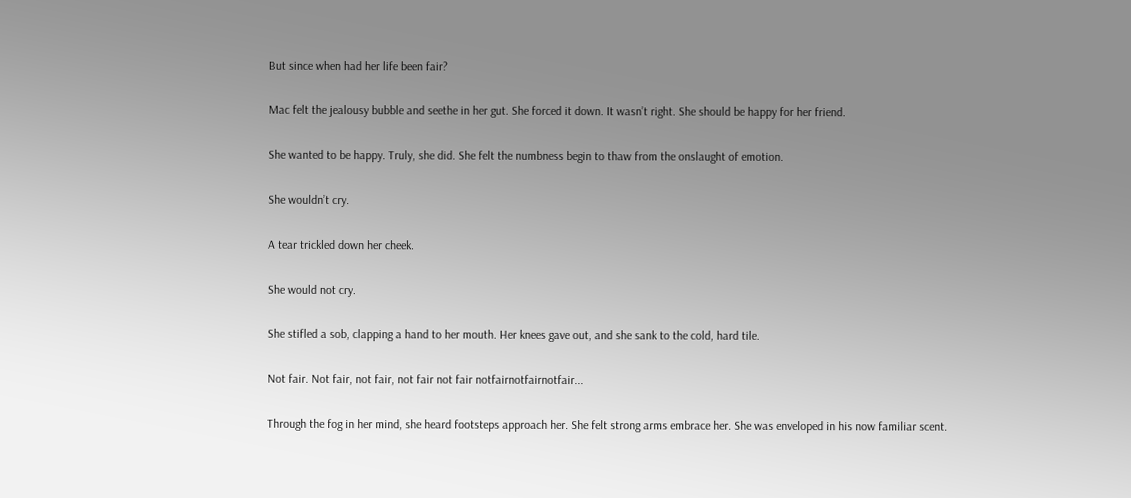But since when had her life been fair?

Mac felt the jealousy bubble and seethe in her gut. She forced it down. It wasn’t right. She should be happy for her friend.

She wanted to be happy. Truly, she did. She felt the numbness begin to thaw from the onslaught of emotion.

She wouldn’t cry.

A tear trickled down her cheek.

She would not cry.

She stifled a sob, clapping a hand to her mouth. Her knees gave out, and she sank to the cold, hard tile.

Not fair. Not fair, not fair, not fair not fair notfairnotfairnotfair...

Through the fog in her mind, she heard footsteps approach her. She felt strong arms embrace her. She was enveloped in his now familiar scent.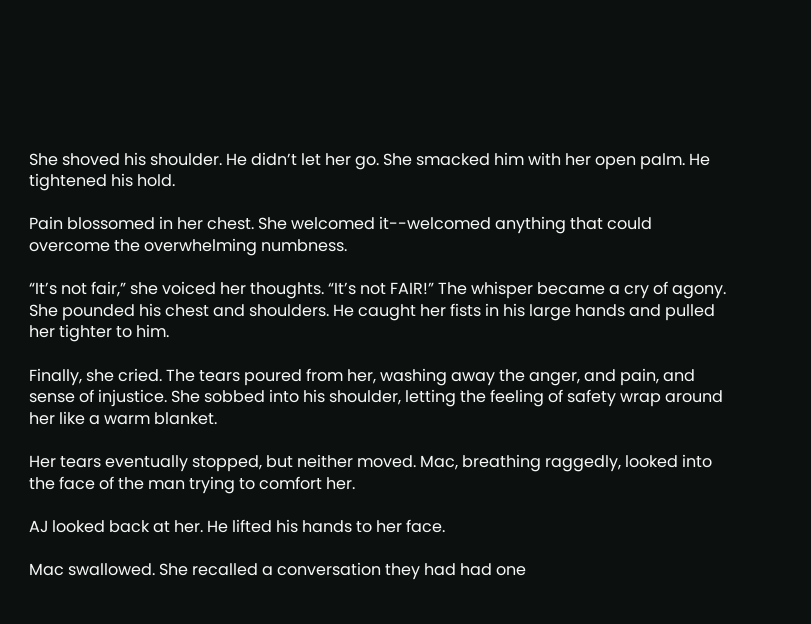She shoved his shoulder. He didn’t let her go. She smacked him with her open palm. He tightened his hold.

Pain blossomed in her chest. She welcomed it--welcomed anything that could overcome the overwhelming numbness.

“It’s not fair,” she voiced her thoughts. “It’s not FAIR!” The whisper became a cry of agony. She pounded his chest and shoulders. He caught her fists in his large hands and pulled her tighter to him.

Finally, she cried. The tears poured from her, washing away the anger, and pain, and sense of injustice. She sobbed into his shoulder, letting the feeling of safety wrap around her like a warm blanket.

Her tears eventually stopped, but neither moved. Mac, breathing raggedly, looked into the face of the man trying to comfort her.

AJ looked back at her. He lifted his hands to her face.

Mac swallowed. She recalled a conversation they had had one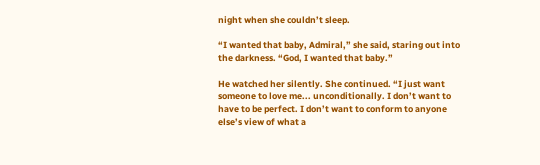night when she couldn’t sleep.

“I wanted that baby, Admiral,” she said, staring out into the darkness. “God, I wanted that baby.”

He watched her silently. She continued. “I just want someone to love me... unconditionally. I don’t want to have to be perfect. I don’t want to conform to anyone else’s view of what a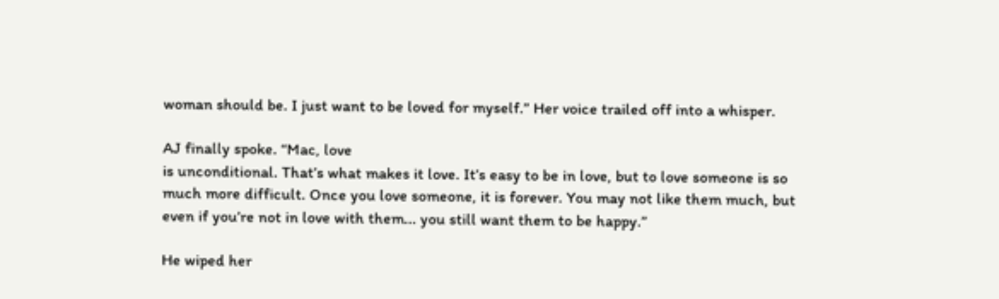woman should be. I just want to be loved for myself.” Her voice trailed off into a whisper.

AJ finally spoke. “Mac, love
is unconditional. That’s what makes it love. It’s easy to be in love, but to love someone is so much more difficult. Once you love someone, it is forever. You may not like them much, but even if you’re not in love with them... you still want them to be happy.”

He wiped her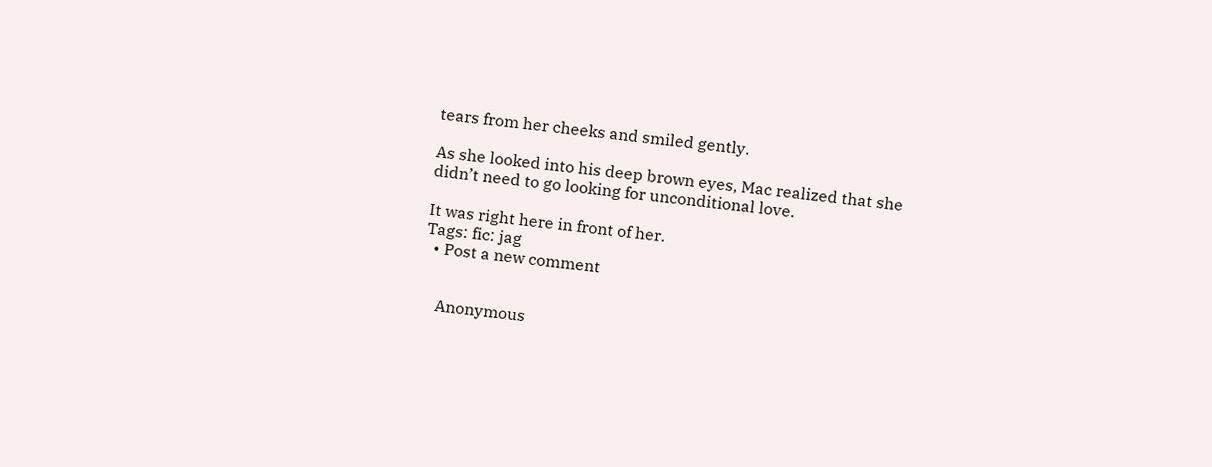tears from her cheeks and smiled gently.

As she looked into his deep brown eyes, Mac realized that she didn’t need to go looking for unconditional love.

It was right here in front of her.
Tags: fic: jag
  • Post a new comment


    Anonymous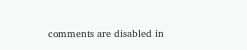comments are disabled in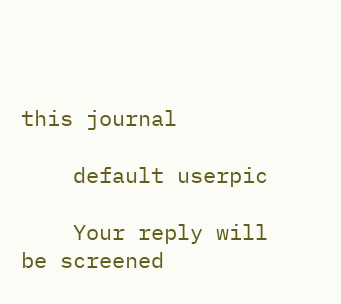this journal

    default userpic

    Your reply will be screened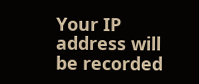Your IP address will be recorded